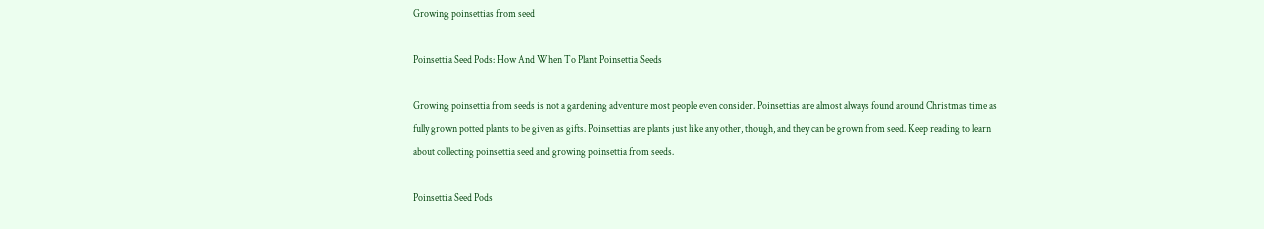Growing poinsettias from seed

Poinsettia Seed Pods: How And When To Plant Poinsettia Seeds

Growing poinsettia from seeds is not a gardening adventure most people even consider. Poinsettias are almost always found around Christmas time as fully grown potted plants to be given as gifts. Poinsettias are plants just like any other, though, and they can be grown from seed. Keep reading to learn about collecting poinsettia seed and growing poinsettia from seeds.

Poinsettia Seed Pods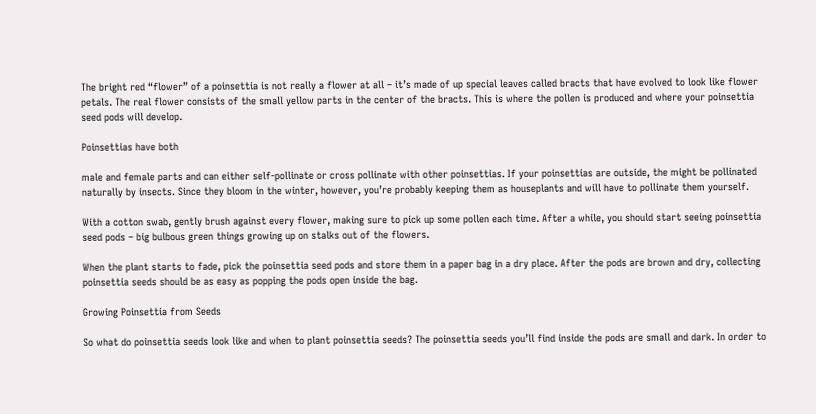The bright red “flower” of a poinsettia is not really a flower at all – it’s made of up special leaves called bracts that have evolved to look like flower petals. The real flower consists of the small yellow parts in the center of the bracts. This is where the pollen is produced and where your poinsettia seed pods will develop.

Poinsettias have both

male and female parts and can either self-pollinate or cross pollinate with other poinsettias. If your poinsettias are outside, the might be pollinated naturally by insects. Since they bloom in the winter, however, you’re probably keeping them as houseplants and will have to pollinate them yourself.

With a cotton swab, gently brush against every flower, making sure to pick up some pollen each time. After a while, you should start seeing poinsettia seed pods – big bulbous green things growing up on stalks out of the flowers.

When the plant starts to fade, pick the poinsettia seed pods and store them in a paper bag in a dry place. After the pods are brown and dry, collecting poinsettia seeds should be as easy as popping the pods open inside the bag.

Growing Poinsettia from Seeds

So what do poinsettia seeds look like and when to plant poinsettia seeds? The poinsettia seeds you’ll find inside the pods are small and dark. In order to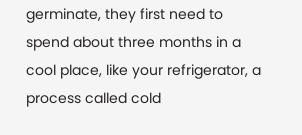germinate, they first need to spend about three months in a cool place, like your refrigerator, a process called cold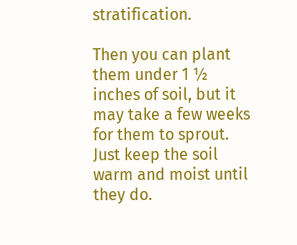stratification.

Then you can plant them under 1 ½ inches of soil, but it may take a few weeks for them to sprout. Just keep the soil warm and moist until they do.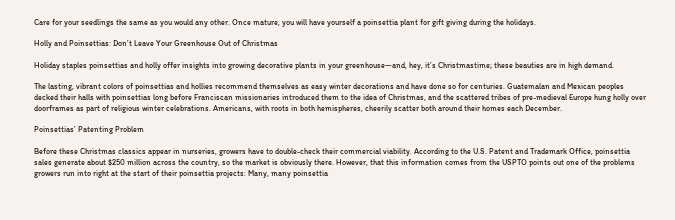Care for your seedlings the same as you would any other. Once mature, you will have yourself a poinsettia plant for gift giving during the holidays.

Holly and Poinsettias: Don’t Leave Your Greenhouse Out of Christmas

Holiday staples poinsettias and holly offer insights into growing decorative plants in your greenhouse—and, hey, it’s Christmastime; these beauties are in high demand.

The lasting, vibrant colors of poinsettias and hollies recommend themselves as easy winter decorations and have done so for centuries. Guatemalan and Mexican peoples decked their halls with poinsettias long before Franciscan missionaries introduced them to the idea of Christmas, and the scattered tribes of pre-medieval Europe hung holly over doorframes as part of religious winter celebrations. Americans, with roots in both hemispheres, cheerily scatter both around their homes each December.

Poinsettias’ Patenting Problem

Before these Christmas classics appear in nurseries, growers have to double-check their commercial viability. According to the U.S. Patent and Trademark Office, poinsettia sales generate about $250 million across the country, so the market is obviously there. However, that this information comes from the USPTO points out one of the problems growers run into right at the start of their poinsettia projects: Many, many poinsettia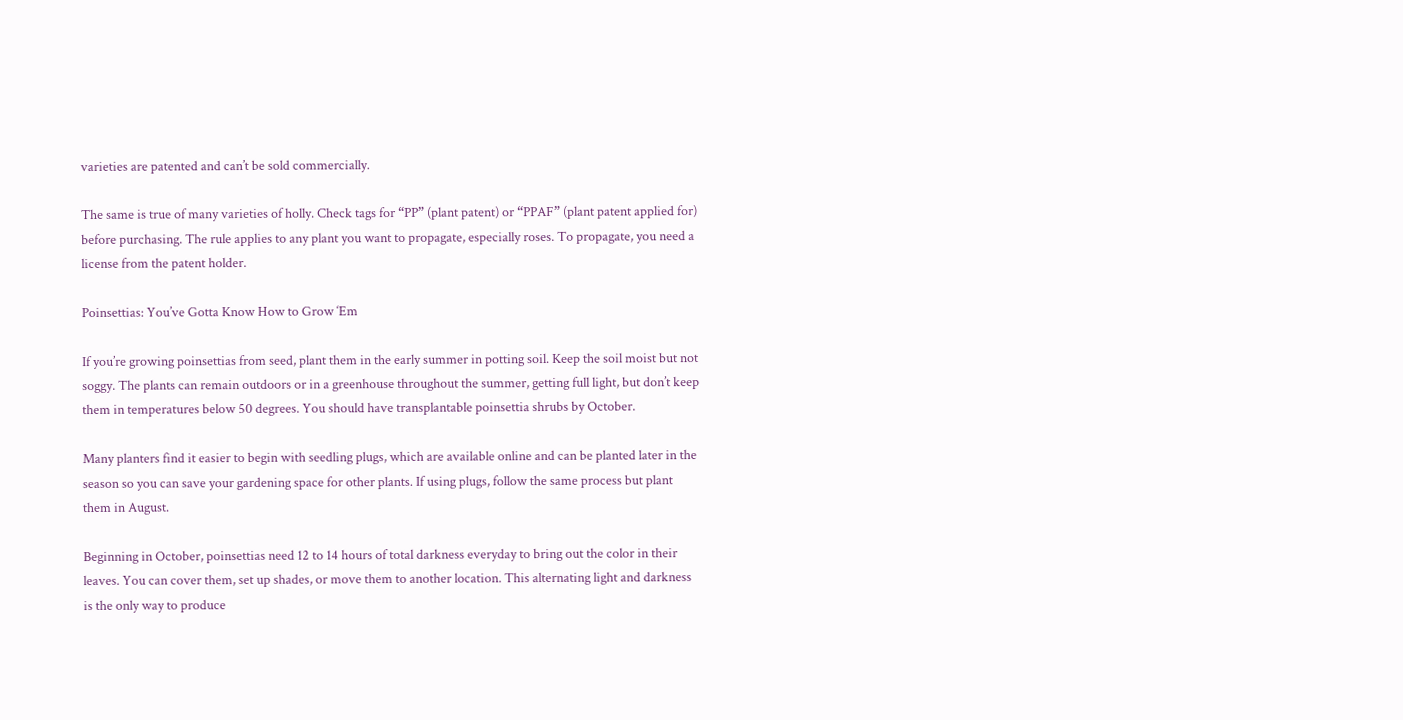varieties are patented and can’t be sold commercially.

The same is true of many varieties of holly. Check tags for “PP” (plant patent) or “PPAF” (plant patent applied for) before purchasing. The rule applies to any plant you want to propagate, especially roses. To propagate, you need a license from the patent holder.

Poinsettias: You’ve Gotta Know How to Grow ‘Em

If you’re growing poinsettias from seed, plant them in the early summer in potting soil. Keep the soil moist but not soggy. The plants can remain outdoors or in a greenhouse throughout the summer, getting full light, but don’t keep them in temperatures below 50 degrees. You should have transplantable poinsettia shrubs by October.

Many planters find it easier to begin with seedling plugs, which are available online and can be planted later in the season so you can save your gardening space for other plants. If using plugs, follow the same process but plant them in August.

Beginning in October, poinsettias need 12 to 14 hours of total darkness everyday to bring out the color in their leaves. You can cover them, set up shades, or move them to another location. This alternating light and darkness is the only way to produce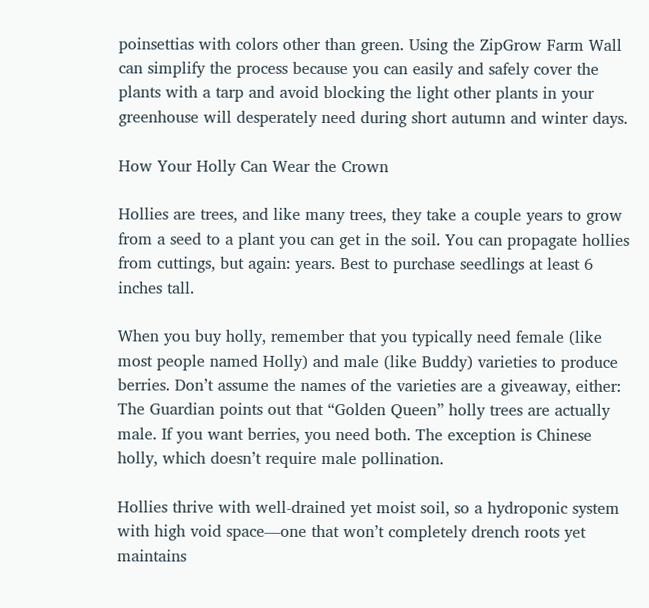poinsettias with colors other than green. Using the ZipGrow Farm Wall can simplify the process because you can easily and safely cover the plants with a tarp and avoid blocking the light other plants in your greenhouse will desperately need during short autumn and winter days.

How Your Holly Can Wear the Crown

Hollies are trees, and like many trees, they take a couple years to grow from a seed to a plant you can get in the soil. You can propagate hollies from cuttings, but again: years. Best to purchase seedlings at least 6 inches tall.

When you buy holly, remember that you typically need female (like most people named Holly) and male (like Buddy) varieties to produce berries. Don’t assume the names of the varieties are a giveaway, either: The Guardian points out that “Golden Queen” holly trees are actually male. If you want berries, you need both. The exception is Chinese holly, which doesn’t require male pollination.

Hollies thrive with well-drained yet moist soil, so a hydroponic system with high void space—one that won’t completely drench roots yet maintains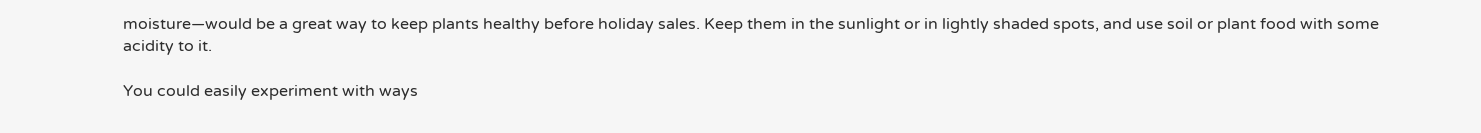moisture—would be a great way to keep plants healthy before holiday sales. Keep them in the sunlight or in lightly shaded spots, and use soil or plant food with some acidity to it.

You could easily experiment with ways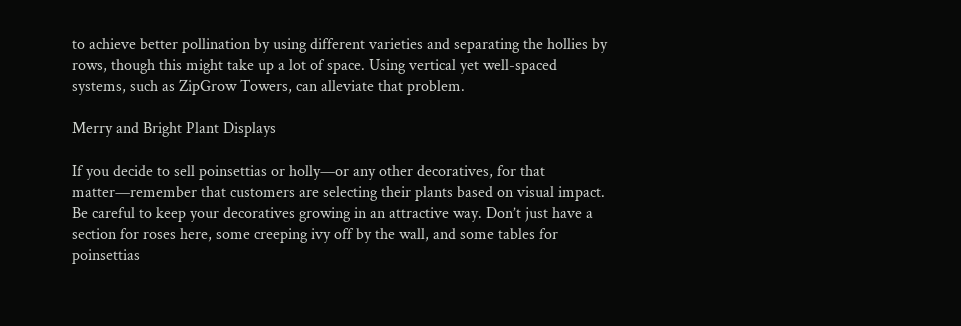to achieve better pollination by using different varieties and separating the hollies by rows, though this might take up a lot of space. Using vertical yet well-spaced systems, such as ZipGrow Towers, can alleviate that problem.

Merry and Bright Plant Displays

If you decide to sell poinsettias or holly—or any other decoratives, for that matter—remember that customers are selecting their plants based on visual impact. Be careful to keep your decoratives growing in an attractive way. Don’t just have a section for roses here, some creeping ivy off by the wall, and some tables for poinsettias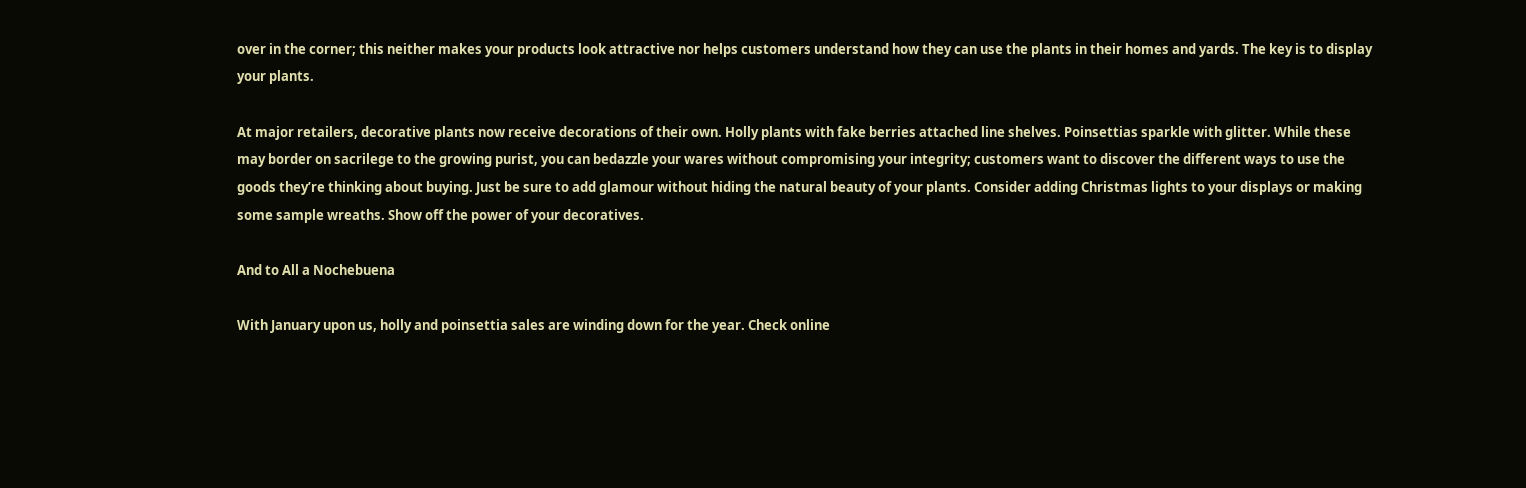over in the corner; this neither makes your products look attractive nor helps customers understand how they can use the plants in their homes and yards. The key is to display your plants.

At major retailers, decorative plants now receive decorations of their own. Holly plants with fake berries attached line shelves. Poinsettias sparkle with glitter. While these may border on sacrilege to the growing purist, you can bedazzle your wares without compromising your integrity; customers want to discover the different ways to use the goods they’re thinking about buying. Just be sure to add glamour without hiding the natural beauty of your plants. Consider adding Christmas lights to your displays or making some sample wreaths. Show off the power of your decoratives.

And to All a Nochebuena

With January upon us, holly and poinsettia sales are winding down for the year. Check online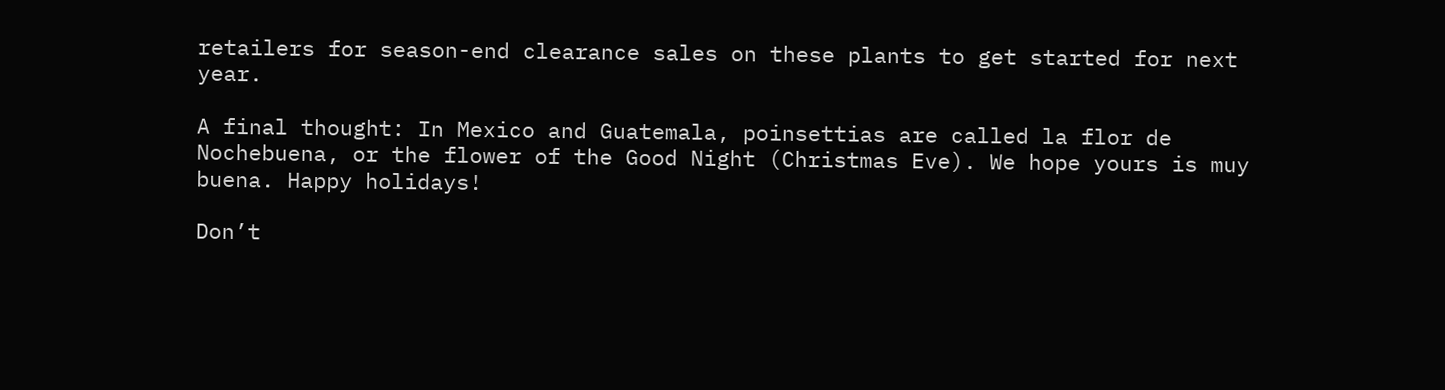retailers for season-end clearance sales on these plants to get started for next year.

A final thought: In Mexico and Guatemala, poinsettias are called la flor de Nochebuena, or the flower of the Good Night (Christmas Eve). We hope yours is muy buena. Happy holidays!

Don’t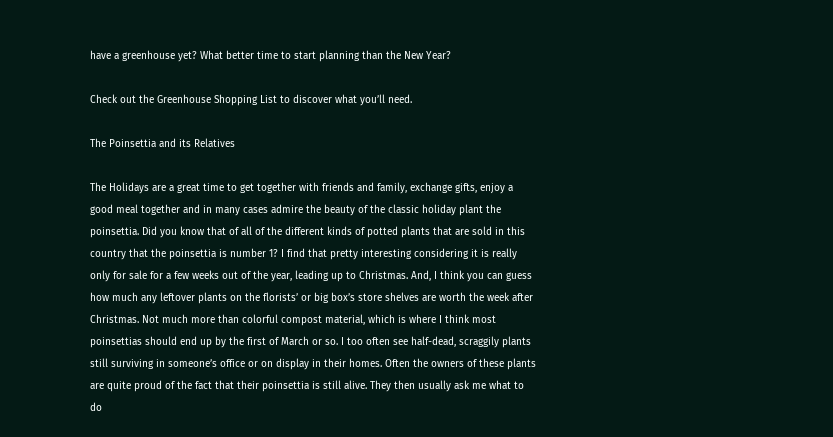have a greenhouse yet? What better time to start planning than the New Year?

Check out the Greenhouse Shopping List to discover what you’ll need.

The Poinsettia and its Relatives

The Holidays are a great time to get together with friends and family, exchange gifts, enjoy a good meal together and in many cases admire the beauty of the classic holiday plant the poinsettia. Did you know that of all of the different kinds of potted plants that are sold in this country that the poinsettia is number 1? I find that pretty interesting considering it is really only for sale for a few weeks out of the year, leading up to Christmas. And, I think you can guess how much any leftover plants on the florists’ or big box’s store shelves are worth the week after Christmas. Not much more than colorful compost material, which is where I think most poinsettias should end up by the first of March or so. I too often see half-dead, scraggily plants still surviving in someone’s office or on display in their homes. Often the owners of these plants are quite proud of the fact that their poinsettia is still alive. They then usually ask me what to do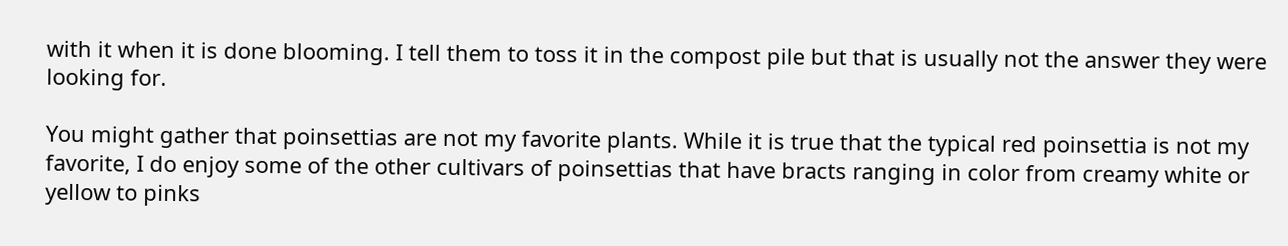with it when it is done blooming. I tell them to toss it in the compost pile but that is usually not the answer they were looking for.

You might gather that poinsettias are not my favorite plants. While it is true that the typical red poinsettia is not my favorite, I do enjoy some of the other cultivars of poinsettias that have bracts ranging in color from creamy white or yellow to pinks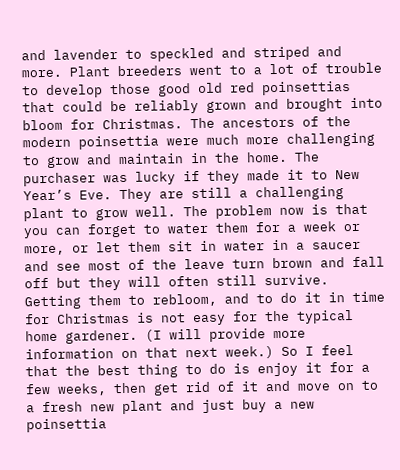and lavender to speckled and striped and more. Plant breeders went to a lot of trouble to develop those good old red poinsettias that could be reliably grown and brought into bloom for Christmas. The ancestors of the modern poinsettia were much more challenging to grow and maintain in the home. The purchaser was lucky if they made it to New Year’s Eve. They are still a challenging plant to grow well. The problem now is that you can forget to water them for a week or more, or let them sit in water in a saucer and see most of the leave turn brown and fall off but they will often still survive. Getting them to rebloom, and to do it in time for Christmas is not easy for the typical home gardener. (I will provide more information on that next week.) So I feel that the best thing to do is enjoy it for a few weeks, then get rid of it and move on to a fresh new plant and just buy a new poinsettia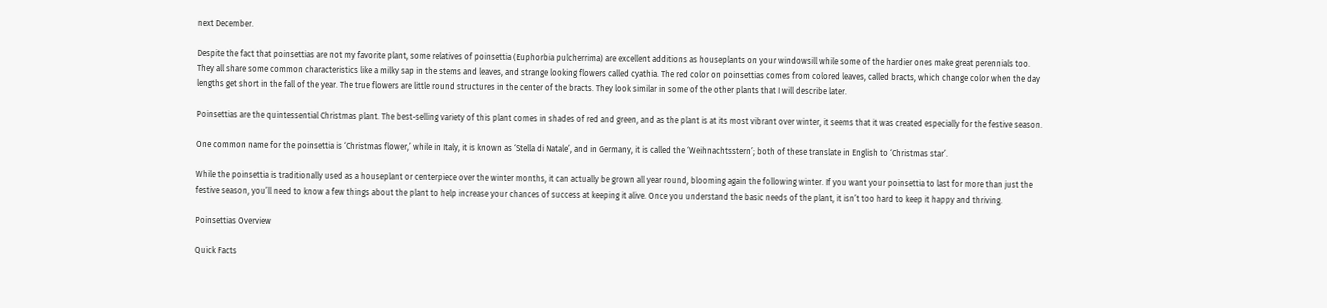next December.

Despite the fact that poinsettias are not my favorite plant, some relatives of poinsettia (Euphorbia pulcherrima) are excellent additions as houseplants on your windowsill while some of the hardier ones make great perennials too. They all share some common characteristics like a milky sap in the stems and leaves, and strange looking flowers called cyathia. The red color on poinsettias comes from colored leaves, called bracts, which change color when the day lengths get short in the fall of the year. The true flowers are little round structures in the center of the bracts. They look similar in some of the other plants that I will describe later.

Poinsettias are the quintessential Christmas plant. The best-selling variety of this plant comes in shades of red and green, and as the plant is at its most vibrant over winter, it seems that it was created especially for the festive season.

One common name for the poinsettia is ‘Christmas flower,’ while in Italy, it is known as ‘Stella di Natale’, and in Germany, it is called the ‘Weihnachtsstern’; both of these translate in English to ‘Christmas star’.

While the poinsettia is traditionally used as a houseplant or centerpiece over the winter months, it can actually be grown all year round, blooming again the following winter. If you want your poinsettia to last for more than just the festive season, you’ll need to know a few things about the plant to help increase your chances of success at keeping it alive. Once you understand the basic needs of the plant, it isn’t too hard to keep it happy and thriving.

Poinsettias Overview

Quick Facts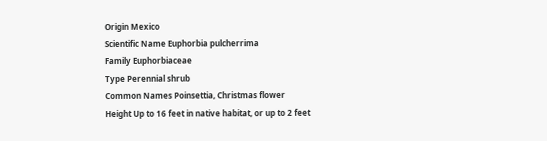Origin Mexico
Scientific Name Euphorbia pulcherrima
Family Euphorbiaceae
Type Perennial shrub
Common Names Poinsettia, Christmas flower
Height Up to 16 feet in native habitat, or up to 2 feet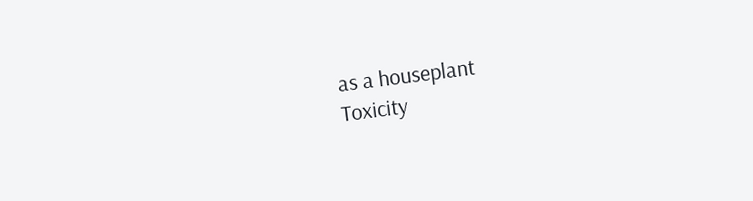as a houseplant
Toxicity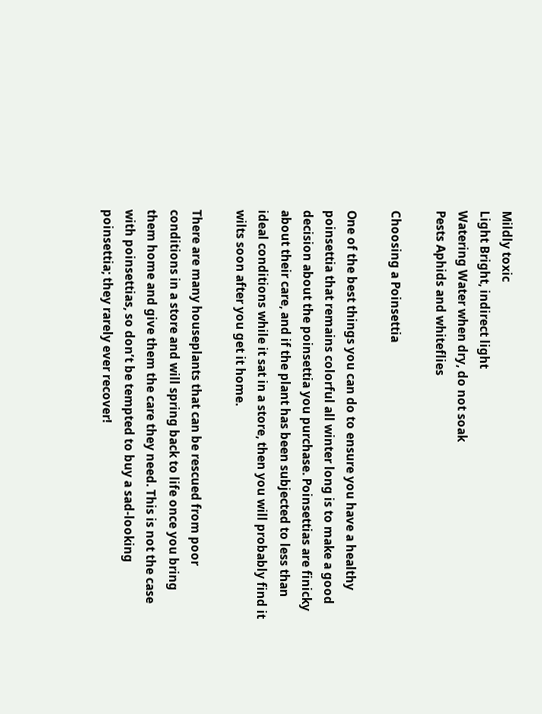Mildly toxic
Light Bright, indirect light
Watering Water when dry, do not soak
Pests Aphids and whiteflies

Choosing a Poinsettia

One of the best things you can do to ensure you have a healthy poinsettia that remains colorful all winter long is to make a good decision about the poinsettia you purchase. Poinsettias are finicky about their care, and if the plant has been subjected to less than ideal conditions while it sat in a store, then you will probably find it wilts soon after you get it home.

There are many houseplants that can be rescued from poor conditions in a store and will spring back to life once you bring them home and give them the care they need. This is not the case with poinsettias, so don’t be tempted to buy a sad-looking poinsettia; they rarely ever recover!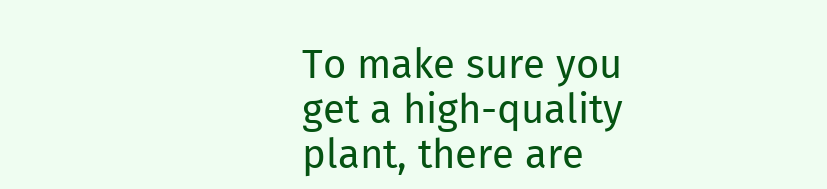To make sure you get a high-quality plant, there are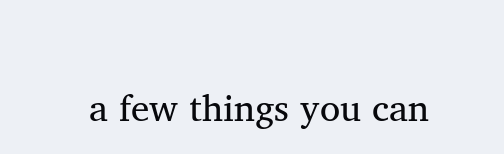a few things you can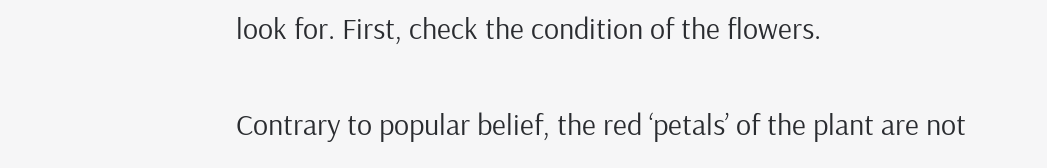look for. First, check the condition of the flowers.

Contrary to popular belief, the red ‘petals’ of the plant are not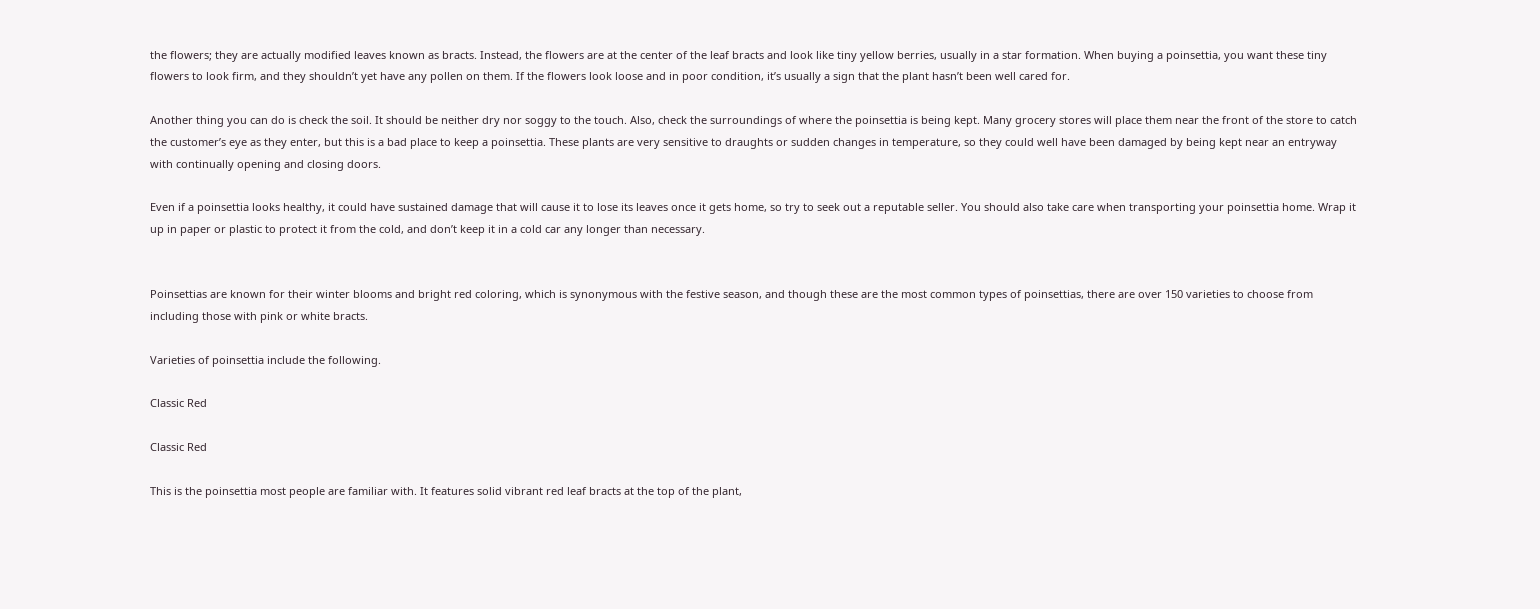the flowers; they are actually modified leaves known as bracts. Instead, the flowers are at the center of the leaf bracts and look like tiny yellow berries, usually in a star formation. When buying a poinsettia, you want these tiny flowers to look firm, and they shouldn’t yet have any pollen on them. If the flowers look loose and in poor condition, it’s usually a sign that the plant hasn’t been well cared for.

Another thing you can do is check the soil. It should be neither dry nor soggy to the touch. Also, check the surroundings of where the poinsettia is being kept. Many grocery stores will place them near the front of the store to catch the customer’s eye as they enter, but this is a bad place to keep a poinsettia. These plants are very sensitive to draughts or sudden changes in temperature, so they could well have been damaged by being kept near an entryway with continually opening and closing doors.

Even if a poinsettia looks healthy, it could have sustained damage that will cause it to lose its leaves once it gets home, so try to seek out a reputable seller. You should also take care when transporting your poinsettia home. Wrap it up in paper or plastic to protect it from the cold, and don’t keep it in a cold car any longer than necessary.


Poinsettias are known for their winter blooms and bright red coloring, which is synonymous with the festive season, and though these are the most common types of poinsettias, there are over 150 varieties to choose from including those with pink or white bracts.

Varieties of poinsettia include the following.

Classic Red

Classic Red

This is the poinsettia most people are familiar with. It features solid vibrant red leaf bracts at the top of the plant,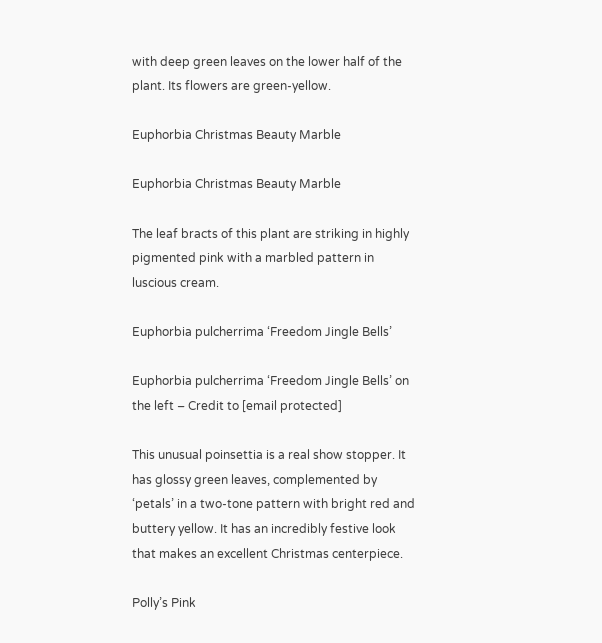with deep green leaves on the lower half of the plant. Its flowers are green-yellow.

Euphorbia Christmas Beauty Marble

Euphorbia Christmas Beauty Marble

The leaf bracts of this plant are striking in highly pigmented pink with a marbled pattern in luscious cream.

Euphorbia pulcherrima ‘Freedom Jingle Bells’

Euphorbia pulcherrima ‘Freedom Jingle Bells’ on the left – Credit to [email protected]

This unusual poinsettia is a real show stopper. It has glossy green leaves, complemented by ‘petals’ in a two-tone pattern with bright red and buttery yellow. It has an incredibly festive look that makes an excellent Christmas centerpiece.

Polly’s Pink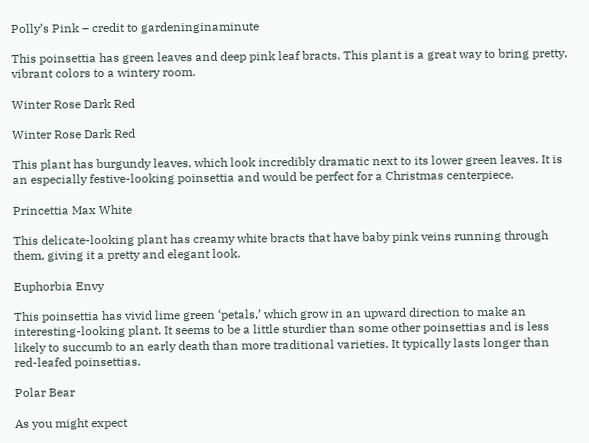Polly’s Pink – credit to gardeninginaminute

This poinsettia has green leaves and deep pink leaf bracts. This plant is a great way to bring pretty, vibrant colors to a wintery room.

Winter Rose Dark Red

Winter Rose Dark Red

This plant has burgundy leaves, which look incredibly dramatic next to its lower green leaves. It is an especially festive-looking poinsettia and would be perfect for a Christmas centerpiece.

Princettia Max White

This delicate-looking plant has creamy white bracts that have baby pink veins running through them, giving it a pretty and elegant look.

Euphorbia Envy

This poinsettia has vivid lime green ‘petals,’ which grow in an upward direction to make an interesting-looking plant. It seems to be a little sturdier than some other poinsettias and is less likely to succumb to an early death than more traditional varieties. It typically lasts longer than red-leafed poinsettias.

Polar Bear

As you might expect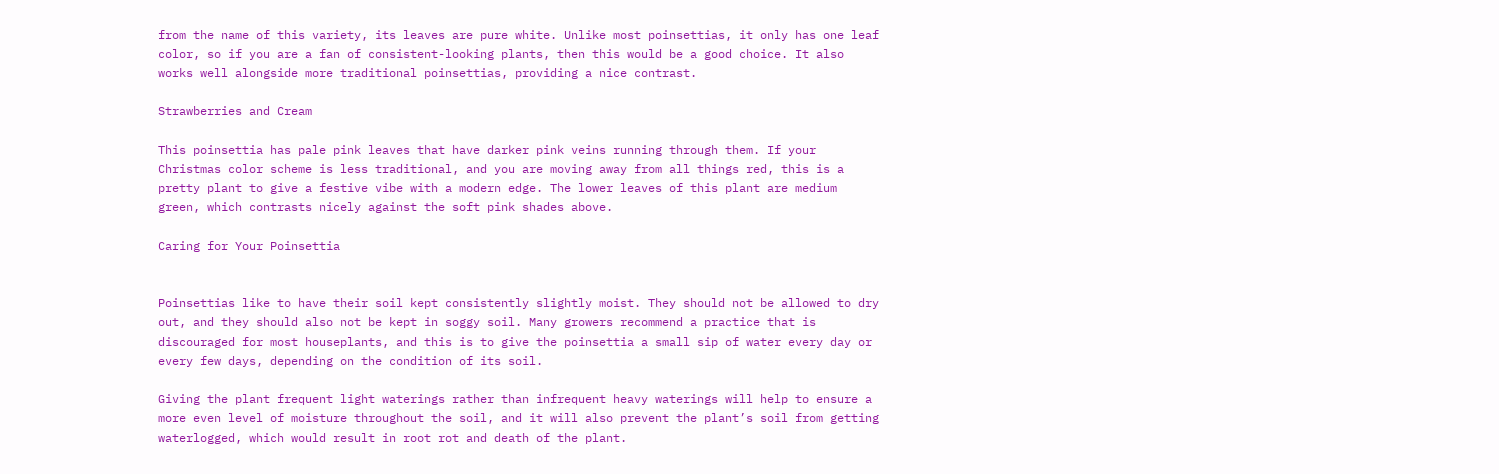from the name of this variety, its leaves are pure white. Unlike most poinsettias, it only has one leaf color, so if you are a fan of consistent-looking plants, then this would be a good choice. It also works well alongside more traditional poinsettias, providing a nice contrast.

Strawberries and Cream

This poinsettia has pale pink leaves that have darker pink veins running through them. If your Christmas color scheme is less traditional, and you are moving away from all things red, this is a pretty plant to give a festive vibe with a modern edge. The lower leaves of this plant are medium green, which contrasts nicely against the soft pink shades above.

Caring for Your Poinsettia


Poinsettias like to have their soil kept consistently slightly moist. They should not be allowed to dry out, and they should also not be kept in soggy soil. Many growers recommend a practice that is discouraged for most houseplants, and this is to give the poinsettia a small sip of water every day or every few days, depending on the condition of its soil.

Giving the plant frequent light waterings rather than infrequent heavy waterings will help to ensure a more even level of moisture throughout the soil, and it will also prevent the plant’s soil from getting waterlogged, which would result in root rot and death of the plant.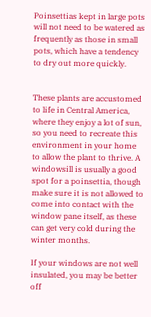Poinsettias kept in large pots will not need to be watered as frequently as those in small pots, which have a tendency to dry out more quickly.


These plants are accustomed to life in Central America, where they enjoy a lot of sun, so you need to recreate this environment in your home to allow the plant to thrive. A windowsill is usually a good spot for a poinsettia, though make sure it is not allowed to come into contact with the window pane itself, as these can get very cold during the winter months.

If your windows are not well insulated, you may be better off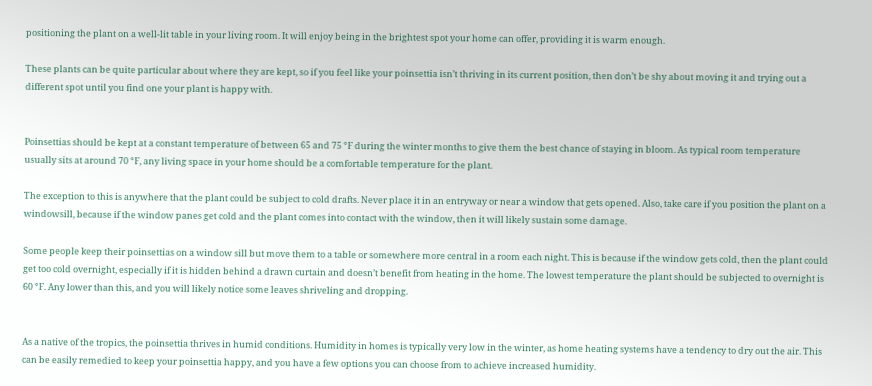positioning the plant on a well-lit table in your living room. It will enjoy being in the brightest spot your home can offer, providing it is warm enough.

These plants can be quite particular about where they are kept, so if you feel like your poinsettia isn’t thriving in its current position, then don’t be shy about moving it and trying out a different spot until you find one your plant is happy with.


Poinsettias should be kept at a constant temperature of between 65 and 75 °F during the winter months to give them the best chance of staying in bloom. As typical room temperature usually sits at around 70 °F, any living space in your home should be a comfortable temperature for the plant.

The exception to this is anywhere that the plant could be subject to cold drafts. Never place it in an entryway or near a window that gets opened. Also, take care if you position the plant on a windowsill, because if the window panes get cold and the plant comes into contact with the window, then it will likely sustain some damage.

Some people keep their poinsettias on a window sill but move them to a table or somewhere more central in a room each night. This is because if the window gets cold, then the plant could get too cold overnight, especially if it is hidden behind a drawn curtain and doesn’t benefit from heating in the home. The lowest temperature the plant should be subjected to overnight is 60 °F. Any lower than this, and you will likely notice some leaves shriveling and dropping.


As a native of the tropics, the poinsettia thrives in humid conditions. Humidity in homes is typically very low in the winter, as home heating systems have a tendency to dry out the air. This can be easily remedied to keep your poinsettia happy, and you have a few options you can choose from to achieve increased humidity.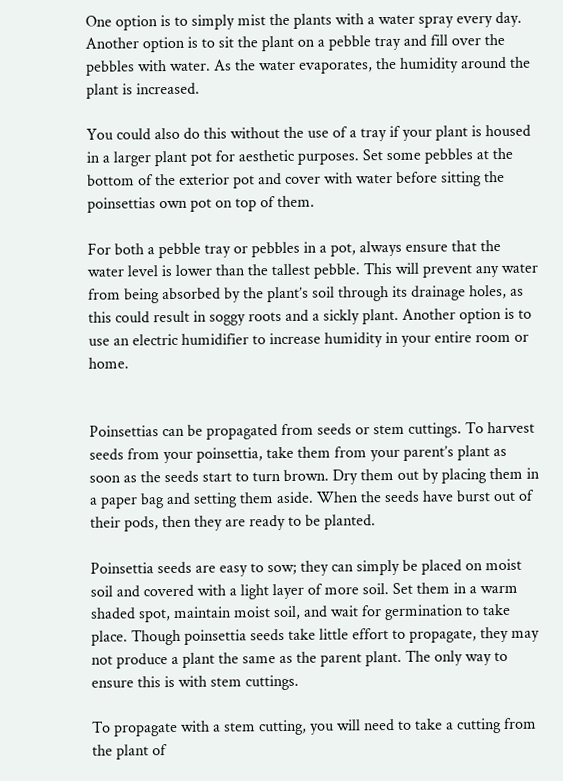One option is to simply mist the plants with a water spray every day. Another option is to sit the plant on a pebble tray and fill over the pebbles with water. As the water evaporates, the humidity around the plant is increased.

You could also do this without the use of a tray if your plant is housed in a larger plant pot for aesthetic purposes. Set some pebbles at the bottom of the exterior pot and cover with water before sitting the poinsettias own pot on top of them.

For both a pebble tray or pebbles in a pot, always ensure that the water level is lower than the tallest pebble. This will prevent any water from being absorbed by the plant’s soil through its drainage holes, as this could result in soggy roots and a sickly plant. Another option is to use an electric humidifier to increase humidity in your entire room or home.


Poinsettias can be propagated from seeds or stem cuttings. To harvest seeds from your poinsettia, take them from your parent’s plant as soon as the seeds start to turn brown. Dry them out by placing them in a paper bag and setting them aside. When the seeds have burst out of their pods, then they are ready to be planted.

Poinsettia seeds are easy to sow; they can simply be placed on moist soil and covered with a light layer of more soil. Set them in a warm shaded spot, maintain moist soil, and wait for germination to take place. Though poinsettia seeds take little effort to propagate, they may not produce a plant the same as the parent plant. The only way to ensure this is with stem cuttings.

To propagate with a stem cutting, you will need to take a cutting from the plant of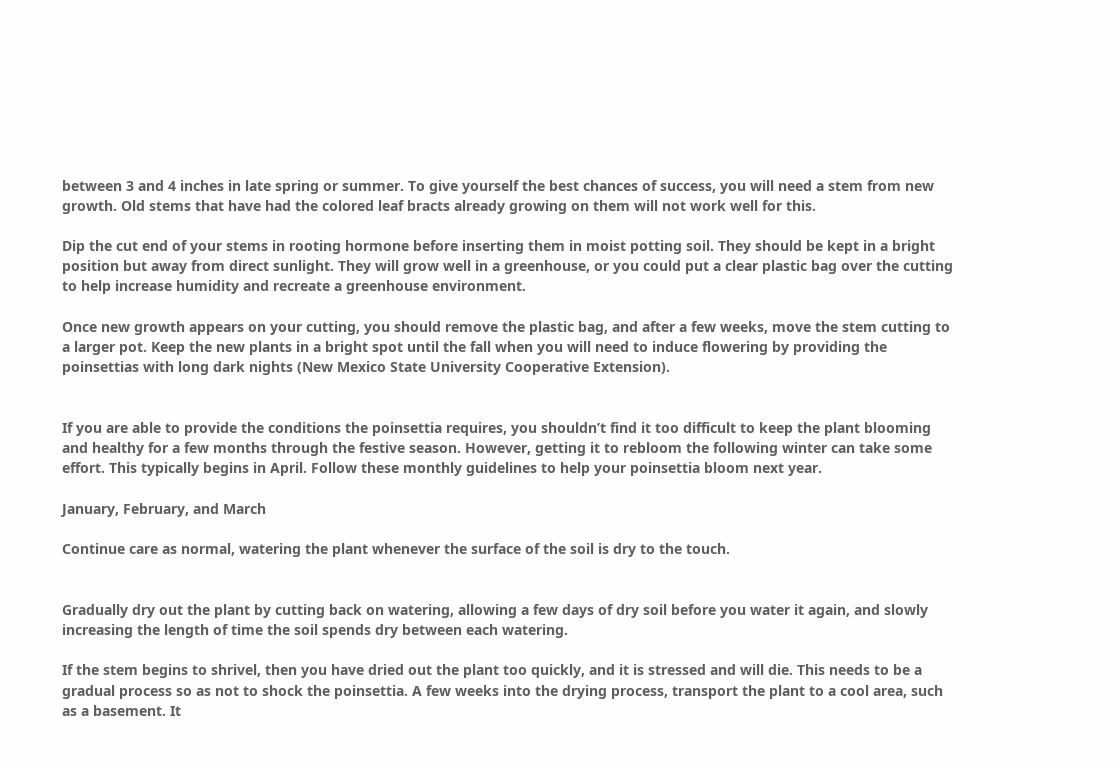between 3 and 4 inches in late spring or summer. To give yourself the best chances of success, you will need a stem from new growth. Old stems that have had the colored leaf bracts already growing on them will not work well for this.

Dip the cut end of your stems in rooting hormone before inserting them in moist potting soil. They should be kept in a bright position but away from direct sunlight. They will grow well in a greenhouse, or you could put a clear plastic bag over the cutting to help increase humidity and recreate a greenhouse environment.

Once new growth appears on your cutting, you should remove the plastic bag, and after a few weeks, move the stem cutting to a larger pot. Keep the new plants in a bright spot until the fall when you will need to induce flowering by providing the poinsettias with long dark nights (New Mexico State University Cooperative Extension).


If you are able to provide the conditions the poinsettia requires, you shouldn’t find it too difficult to keep the plant blooming and healthy for a few months through the festive season. However, getting it to rebloom the following winter can take some effort. This typically begins in April. Follow these monthly guidelines to help your poinsettia bloom next year.

January, February, and March

Continue care as normal, watering the plant whenever the surface of the soil is dry to the touch.


Gradually dry out the plant by cutting back on watering, allowing a few days of dry soil before you water it again, and slowly increasing the length of time the soil spends dry between each watering.

If the stem begins to shrivel, then you have dried out the plant too quickly, and it is stressed and will die. This needs to be a gradual process so as not to shock the poinsettia. A few weeks into the drying process, transport the plant to a cool area, such as a basement. It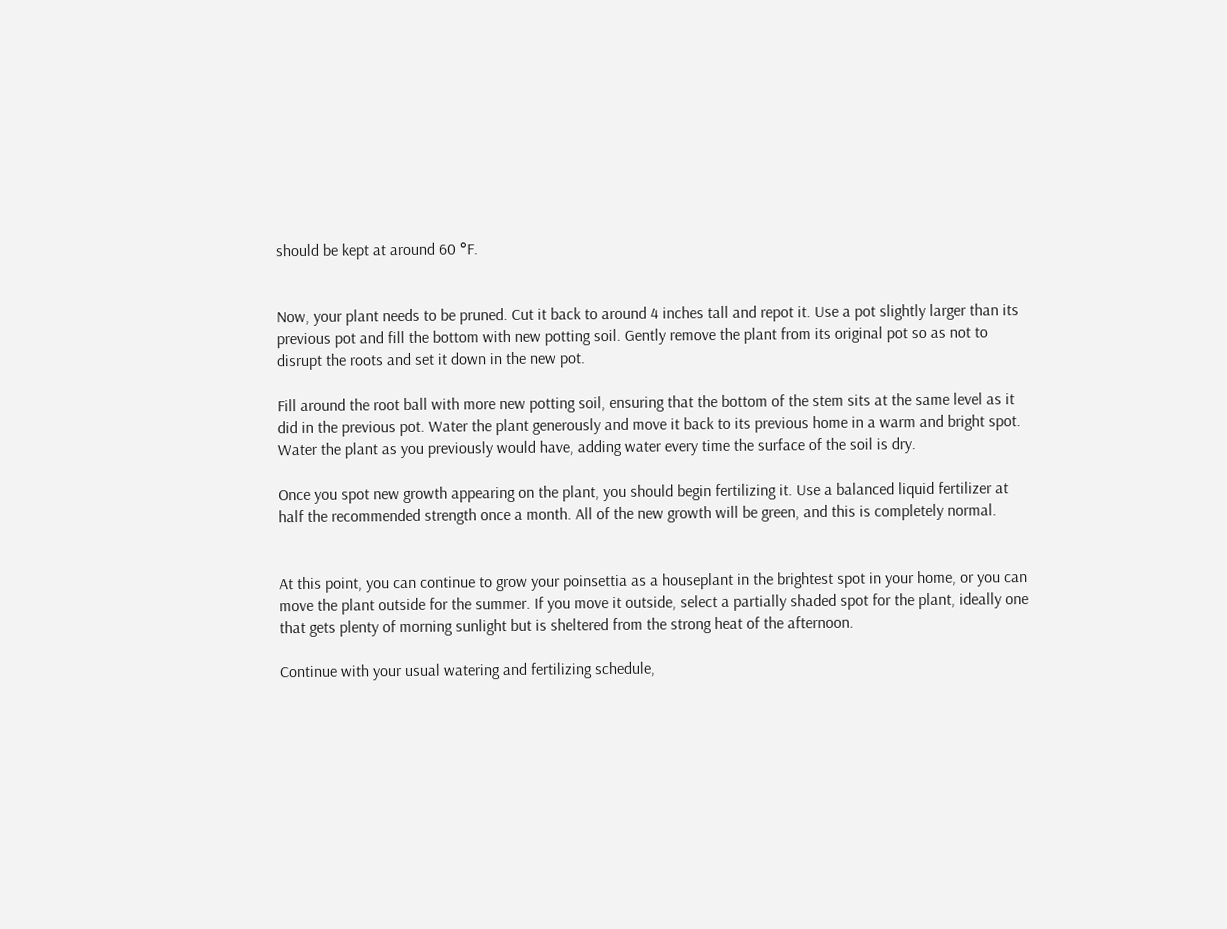should be kept at around 60 °F.


Now, your plant needs to be pruned. Cut it back to around 4 inches tall and repot it. Use a pot slightly larger than its previous pot and fill the bottom with new potting soil. Gently remove the plant from its original pot so as not to disrupt the roots and set it down in the new pot.

Fill around the root ball with more new potting soil, ensuring that the bottom of the stem sits at the same level as it did in the previous pot. Water the plant generously and move it back to its previous home in a warm and bright spot. Water the plant as you previously would have, adding water every time the surface of the soil is dry.

Once you spot new growth appearing on the plant, you should begin fertilizing it. Use a balanced liquid fertilizer at half the recommended strength once a month. All of the new growth will be green, and this is completely normal.


At this point, you can continue to grow your poinsettia as a houseplant in the brightest spot in your home, or you can move the plant outside for the summer. If you move it outside, select a partially shaded spot for the plant, ideally one that gets plenty of morning sunlight but is sheltered from the strong heat of the afternoon.

Continue with your usual watering and fertilizing schedule,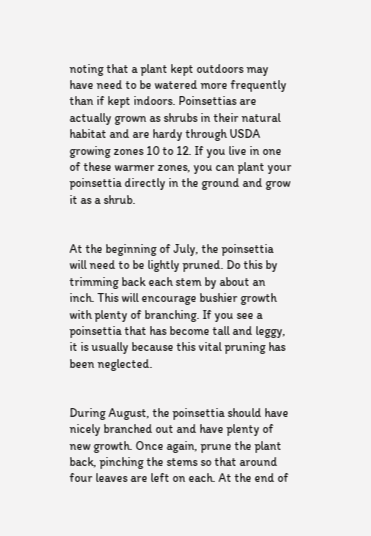noting that a plant kept outdoors may have need to be watered more frequently than if kept indoors. Poinsettias are actually grown as shrubs in their natural habitat and are hardy through USDA growing zones 10 to 12. If you live in one of these warmer zones, you can plant your poinsettia directly in the ground and grow it as a shrub.


At the beginning of July, the poinsettia will need to be lightly pruned. Do this by trimming back each stem by about an inch. This will encourage bushier growth with plenty of branching. If you see a poinsettia that has become tall and leggy, it is usually because this vital pruning has been neglected.


During August, the poinsettia should have nicely branched out and have plenty of new growth. Once again, prune the plant back, pinching the stems so that around four leaves are left on each. At the end of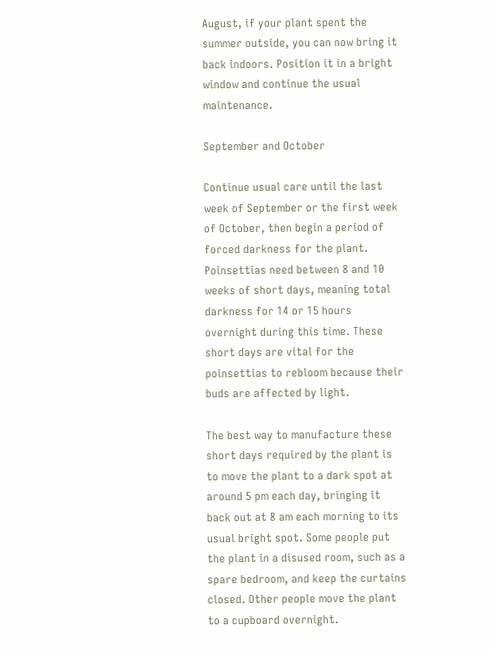August, if your plant spent the summer outside, you can now bring it back indoors. Position it in a bright window and continue the usual maintenance.

September and October

Continue usual care until the last week of September or the first week of October, then begin a period of forced darkness for the plant. Poinsettias need between 8 and 10 weeks of short days, meaning total darkness for 14 or 15 hours overnight during this time. These short days are vital for the poinsettias to rebloom because their buds are affected by light.

The best way to manufacture these short days required by the plant is to move the plant to a dark spot at around 5 pm each day, bringing it back out at 8 am each morning to its usual bright spot. Some people put the plant in a disused room, such as a spare bedroom, and keep the curtains closed. Other people move the plant to a cupboard overnight.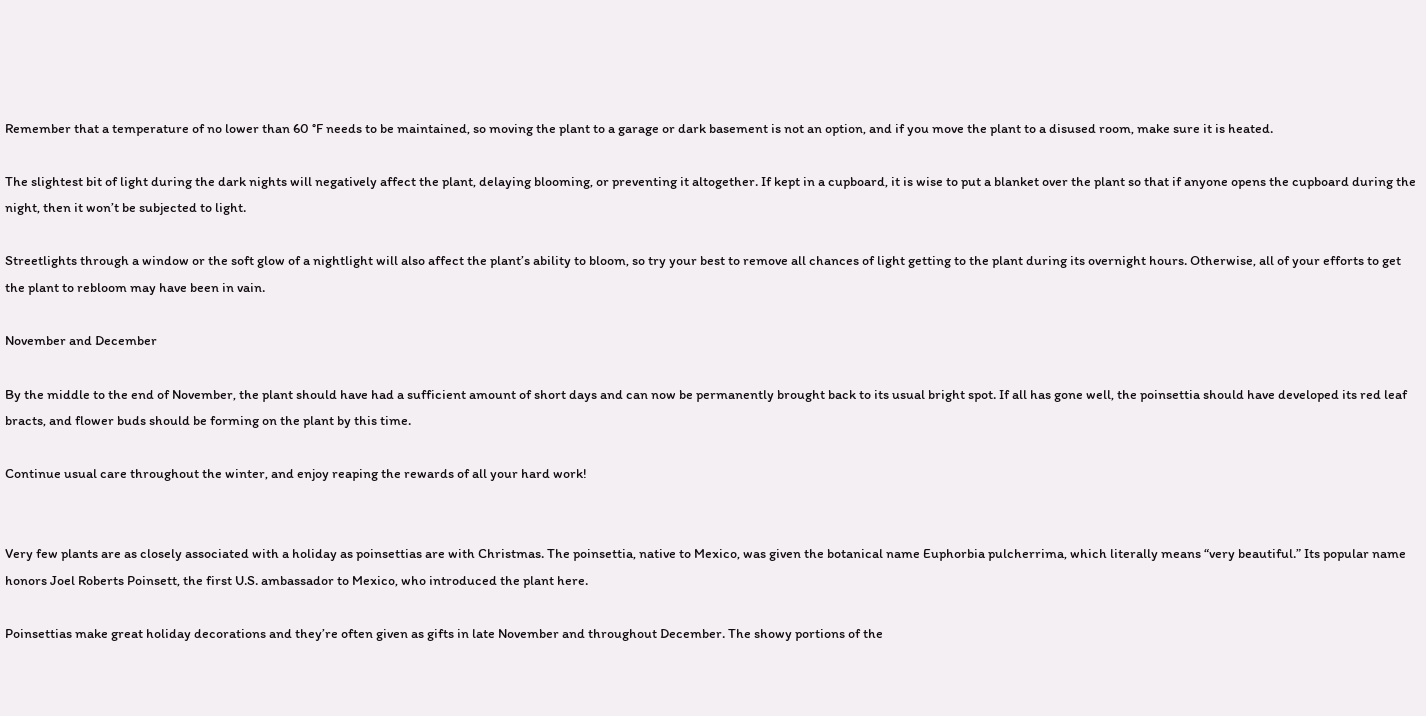Remember that a temperature of no lower than 60 °F needs to be maintained, so moving the plant to a garage or dark basement is not an option, and if you move the plant to a disused room, make sure it is heated.

The slightest bit of light during the dark nights will negatively affect the plant, delaying blooming, or preventing it altogether. If kept in a cupboard, it is wise to put a blanket over the plant so that if anyone opens the cupboard during the night, then it won’t be subjected to light.

Streetlights through a window or the soft glow of a nightlight will also affect the plant’s ability to bloom, so try your best to remove all chances of light getting to the plant during its overnight hours. Otherwise, all of your efforts to get the plant to rebloom may have been in vain.

November and December

By the middle to the end of November, the plant should have had a sufficient amount of short days and can now be permanently brought back to its usual bright spot. If all has gone well, the poinsettia should have developed its red leaf bracts, and flower buds should be forming on the plant by this time.

Continue usual care throughout the winter, and enjoy reaping the rewards of all your hard work!


Very few plants are as closely associated with a holiday as poinsettias are with Christmas. The poinsettia, native to Mexico, was given the botanical name Euphorbia pulcherrima, which literally means “very beautiful.” Its popular name honors Joel Roberts Poinsett, the first U.S. ambassador to Mexico, who introduced the plant here.

Poinsettias make great holiday decorations and they’re often given as gifts in late November and throughout December. The showy portions of the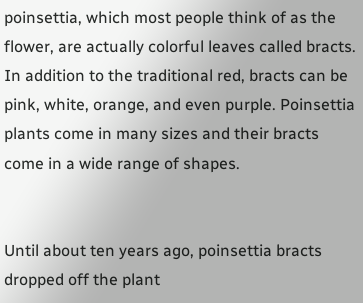poinsettia, which most people think of as the flower, are actually colorful leaves called bracts. In addition to the traditional red, bracts can be pink, white, orange, and even purple. Poinsettia plants come in many sizes and their bracts come in a wide range of shapes.


Until about ten years ago, poinsettia bracts dropped off the plant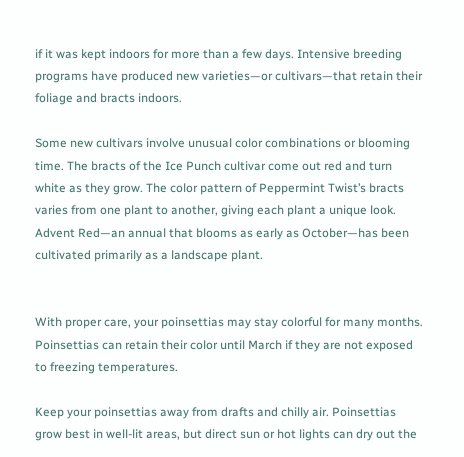if it was kept indoors for more than a few days. Intensive breeding programs have produced new varieties—or cultivars—that retain their foliage and bracts indoors.

Some new cultivars involve unusual color combinations or blooming time. The bracts of the Ice Punch cultivar come out red and turn white as they grow. The color pattern of Peppermint Twist’s bracts varies from one plant to another, giving each plant a unique look. Advent Red—an annual that blooms as early as October—has been cultivated primarily as a landscape plant.


With proper care, your poinsettias may stay colorful for many months. Poinsettias can retain their color until March if they are not exposed to freezing temperatures.

Keep your poinsettias away from drafts and chilly air. Poinsettias grow best in well-lit areas, but direct sun or hot lights can dry out the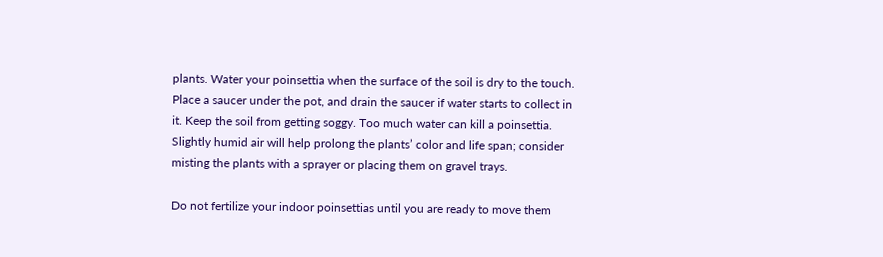plants. Water your poinsettia when the surface of the soil is dry to the touch. Place a saucer under the pot, and drain the saucer if water starts to collect in it. Keep the soil from getting soggy. Too much water can kill a poinsettia. Slightly humid air will help prolong the plants’ color and life span; consider misting the plants with a sprayer or placing them on gravel trays.

Do not fertilize your indoor poinsettias until you are ready to move them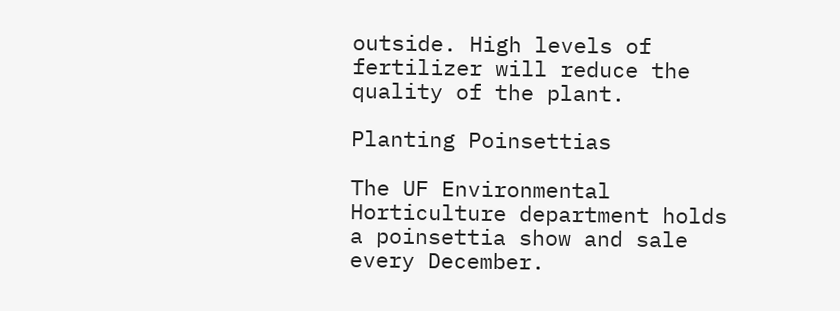outside. High levels of fertilizer will reduce the quality of the plant.

Planting Poinsettias

The UF Environmental Horticulture department holds a poinsettia show and sale every December.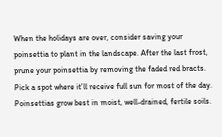When the holidays are over, consider saving your poinsettia to plant in the landscape. After the last frost, prune your poinsettia by removing the faded red bracts. Pick a spot where it’ll receive full sun for most of the day. Poinsettias grow best in moist, well-drained, fertile soils.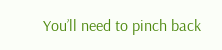You’ll need to pinch back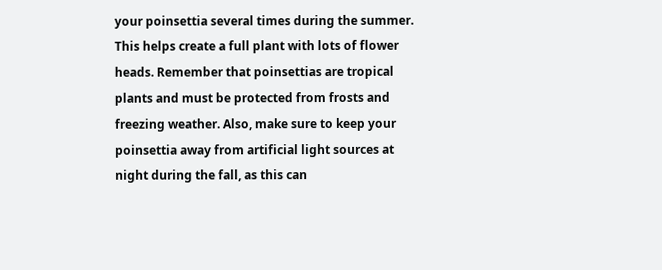your poinsettia several times during the summer. This helps create a full plant with lots of flower heads. Remember that poinsettias are tropical plants and must be protected from frosts and freezing weather. Also, make sure to keep your poinsettia away from artificial light sources at night during the fall, as this can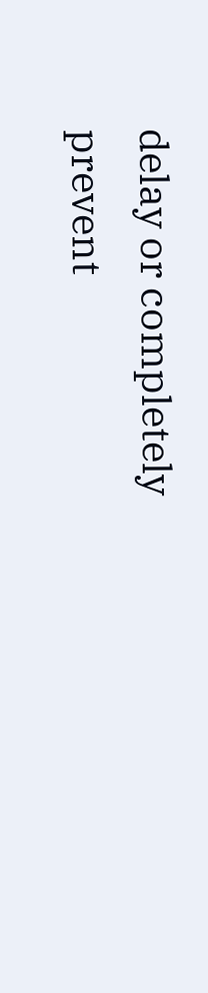delay or completely prevent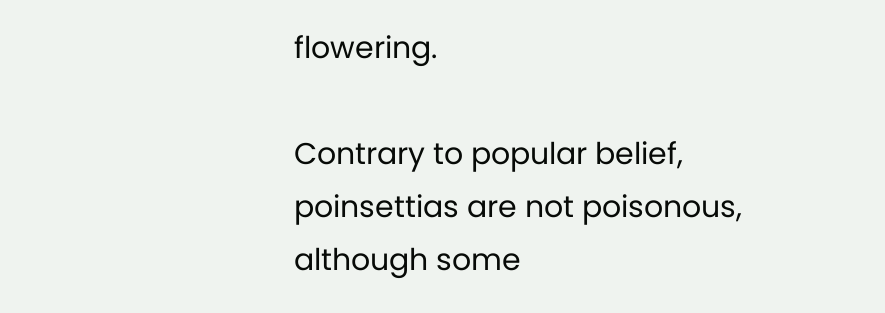flowering.

Contrary to popular belief, poinsettias are not poisonous, although some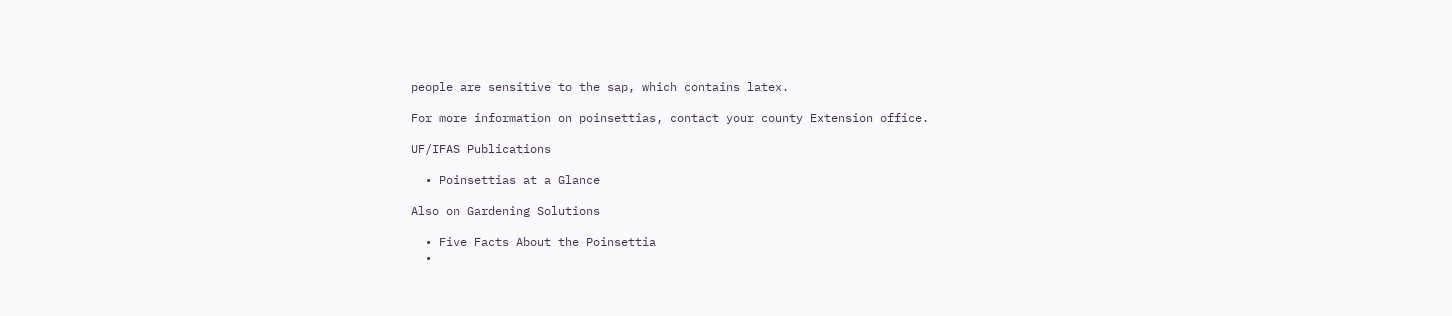people are sensitive to the sap, which contains latex.

For more information on poinsettias, contact your county Extension office.

UF/IFAS Publications

  • Poinsettias at a Glance

Also on Gardening Solutions

  • Five Facts About the Poinsettia
  •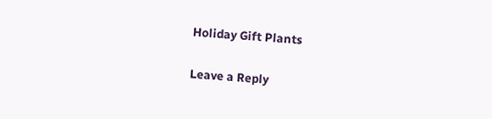Holiday Gift Plants

Leave a Reply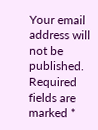Your email address will not be published. Required fields are marked *